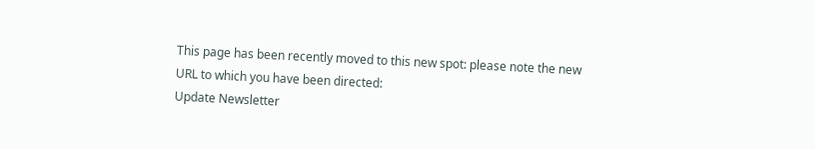This page has been recently moved to this new spot: please note the new URL to which you have been directed:
Update Newsletter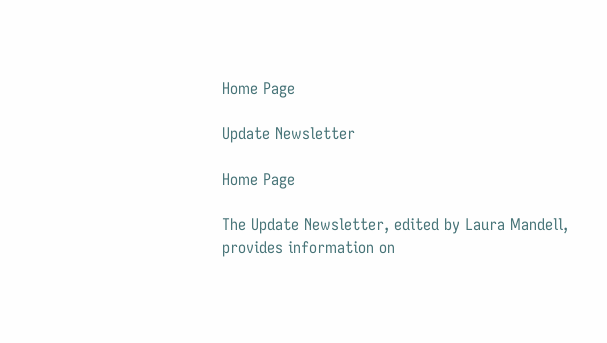Home Page

Update Newsletter

Home Page

The Update Newsletter, edited by Laura Mandell, provides information on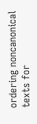ordering noncanonical texts for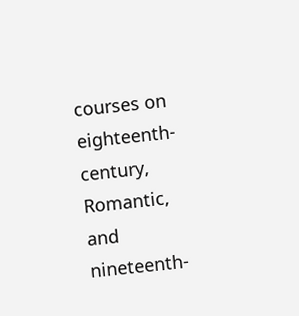courses on eighteenth-century, Romantic, and nineteenth-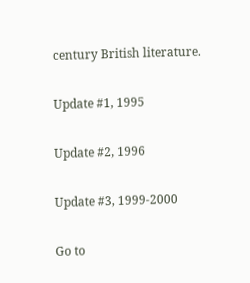century British literature.

Update #1, 1995

Update #2, 1996

Update #3, 1999-2000

Go to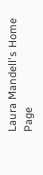Laura Mandell's Home Page